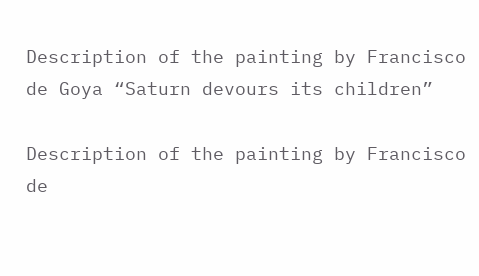Description of the painting by Francisco de Goya “Saturn devours its children”

Description of the painting by Francisco de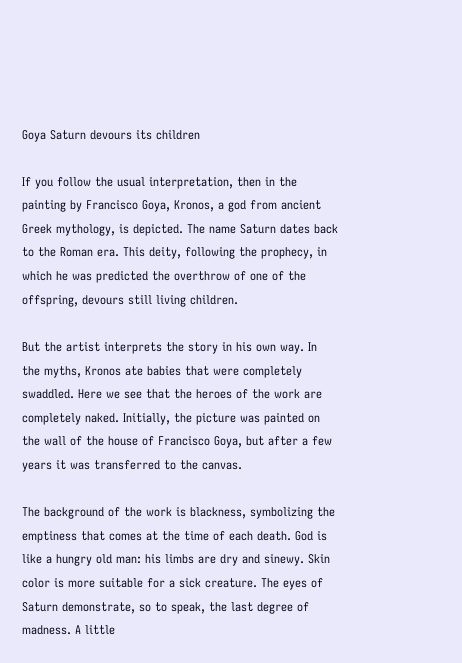Goya Saturn devours its children

If you follow the usual interpretation, then in the painting by Francisco Goya, Kronos, a god from ancient Greek mythology, is depicted. The name Saturn dates back to the Roman era. This deity, following the prophecy, in which he was predicted the overthrow of one of the offspring, devours still living children.

But the artist interprets the story in his own way. In the myths, Kronos ate babies that were completely swaddled. Here we see that the heroes of the work are completely naked. Initially, the picture was painted on the wall of the house of Francisco Goya, but after a few years it was transferred to the canvas.

The background of the work is blackness, symbolizing the emptiness that comes at the time of each death. God is like a hungry old man: his limbs are dry and sinewy. Skin color is more suitable for a sick creature. The eyes of Saturn demonstrate, so to speak, the last degree of madness. A little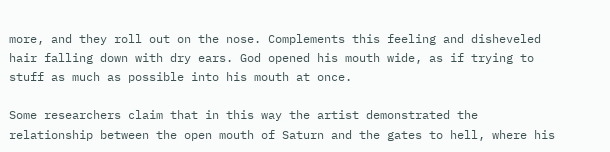more, and they roll out on the nose. Complements this feeling and disheveled hair falling down with dry ears. God opened his mouth wide, as if trying to stuff as much as possible into his mouth at once.

Some researchers claim that in this way the artist demonstrated the relationship between the open mouth of Saturn and the gates to hell, where his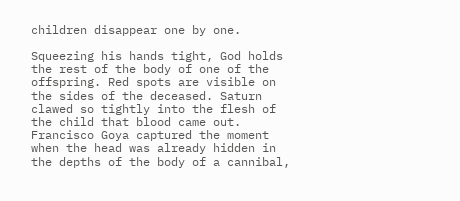children disappear one by one.

Squeezing his hands tight, God holds the rest of the body of one of the offspring. Red spots are visible on the sides of the deceased. Saturn clawed so tightly into the flesh of the child that blood came out. Francisco Goya captured the moment when the head was already hidden in the depths of the body of a cannibal,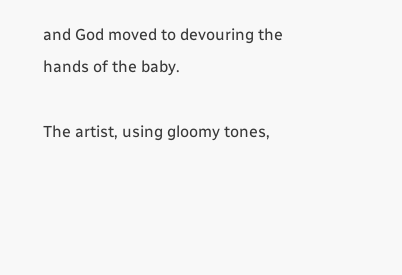and God moved to devouring the hands of the baby.

The artist, using gloomy tones,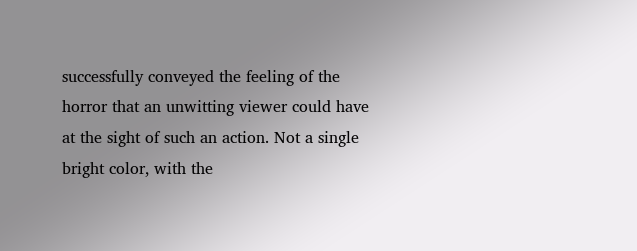successfully conveyed the feeling of the horror that an unwitting viewer could have at the sight of such an action. Not a single bright color, with the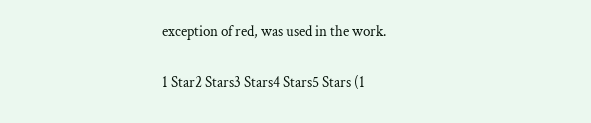exception of red, was used in the work.

1 Star2 Stars3 Stars4 Stars5 Stars (1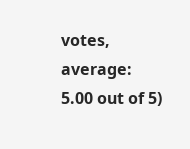votes, average: 5.00 out of 5)